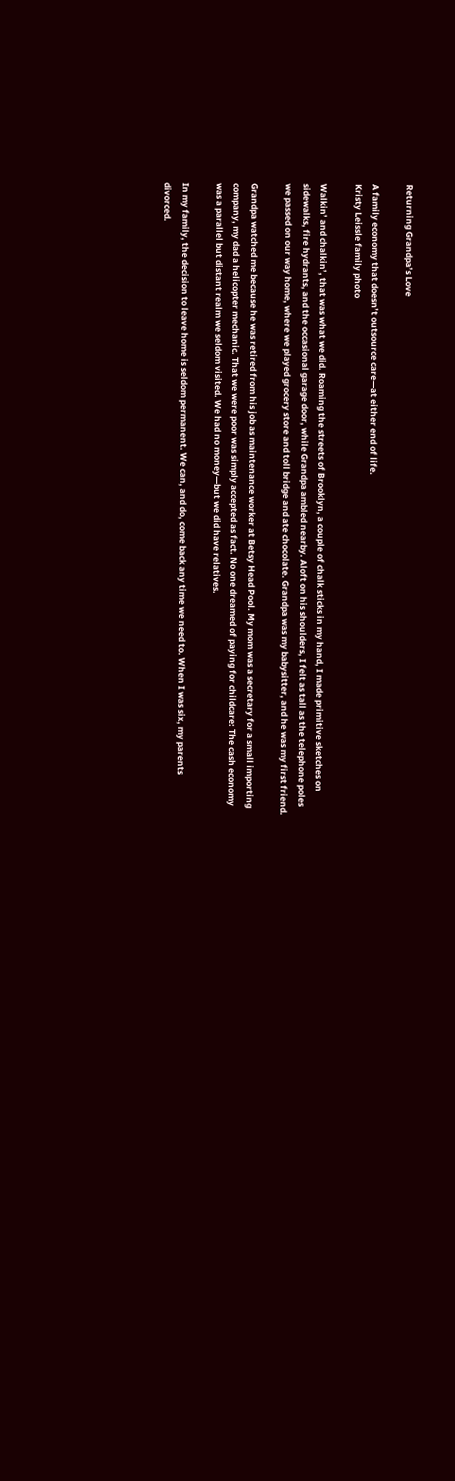Returning Grandpa’s Love

A family economy that doesn’t outsource care—at either end of life.
Kristy Leissle family photo

Walkin’ and chalkin’, that was what we did. Roaming the streets of Brooklyn, a couple of chalk sticks in my hand, I made primitive sketches on sidewalks, fire hydrants, and the occasional garage door, while Grandpa ambled nearby. Aloft on his shoulders, I felt as tall as the telephone poles we passed on our way home, where we played grocery store and toll bridge and ate chocolate. Grandpa was my babysitter, and he was my first friend.

Grandpa watched me because he was retired from his job as maintenance worker at Betsy Head Pool. My mom was a secretary for a small importing company, my dad a helicopter mechanic. That we were poor was simply accepted as fact. No one dreamed of paying for childcare: The cash economy was a parallel but distant realm we seldom visited. We had no money—but we did have relatives.

In my family, the decision to leave home is seldom permanent. We can, and do, come back any time we need to. When I was six, my parents divorced.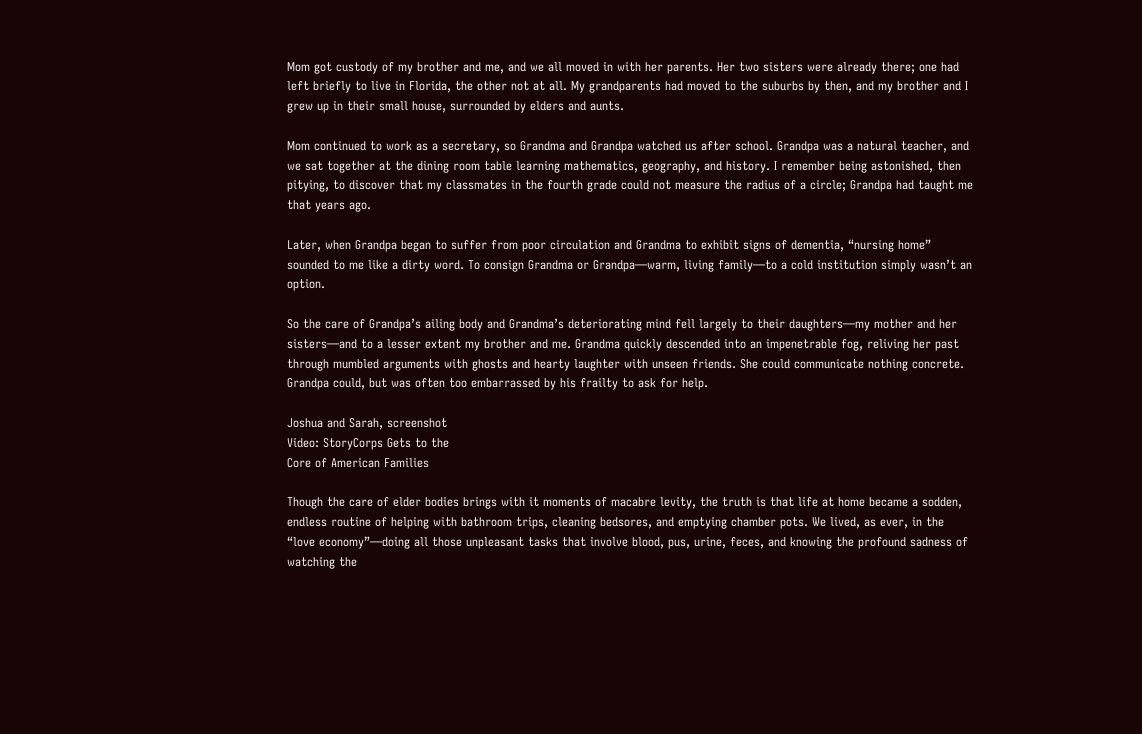Mom got custody of my brother and me, and we all moved in with her parents. Her two sisters were already there; one had left briefly to live in Florida, the other not at all. My grandparents had moved to the suburbs by then, and my brother and I grew up in their small house, surrounded by elders and aunts.

Mom continued to work as a secretary, so Grandma and Grandpa watched us after school. Grandpa was a natural teacher, and we sat together at the dining room table learning mathematics, geography, and history. I remember being astonished, then pitying, to discover that my classmates in the fourth grade could not measure the radius of a circle; Grandpa had taught me that years ago.

Later, when Grandpa began to suffer from poor circulation and Grandma to exhibit signs of dementia, “nursing home” sounded to me like a dirty word. To consign Grandma or Grandpa—warm, living family—to a cold institution simply wasn’t an option.

So the care of Grandpa’s ailing body and Grandma’s deteriorating mind fell largely to their daughters—my mother and her sisters—and to a lesser extent my brother and me. Grandma quickly descended into an impenetrable fog, reliving her past through mumbled arguments with ghosts and hearty laughter with unseen friends. She could communicate nothing concrete. Grandpa could, but was often too embarrassed by his frailty to ask for help.

Joshua and Sarah, screenshot
Video: StoryCorps Gets to the
Core of American Families

Though the care of elder bodies brings with it moments of macabre levity, the truth is that life at home became a sodden, endless routine of helping with bathroom trips, cleaning bedsores, and emptying chamber pots. We lived, as ever, in the “love economy”—doing all those unpleasant tasks that involve blood, pus, urine, feces, and knowing the profound sadness of watching the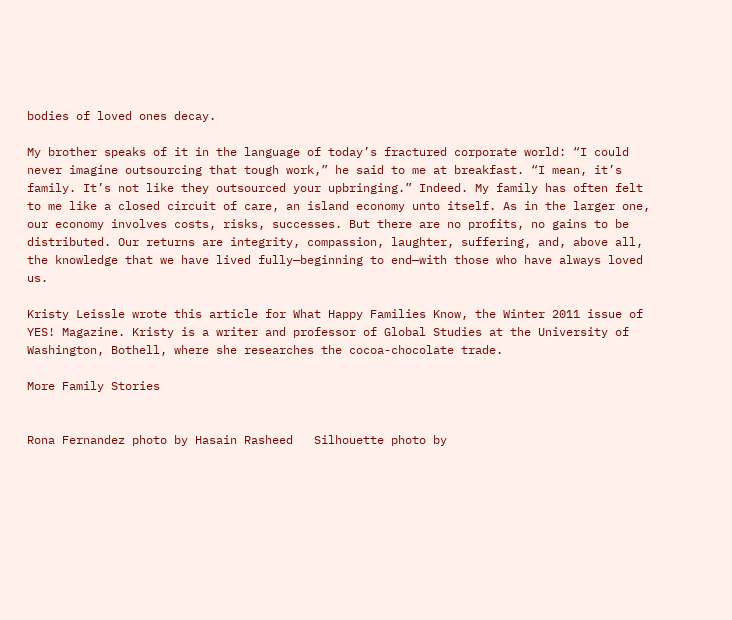bodies of loved ones decay.

My brother speaks of it in the language of today’s fractured corporate world: “I could never imagine outsourcing that tough work,” he said to me at breakfast. “I mean, it’s family. It’s not like they outsourced your upbringing.” Indeed. My family has often felt to me like a closed circuit of care, an island economy unto itself. As in the larger one, our economy involves costs, risks, successes. But there are no profits, no gains to be distributed. Our returns are integrity, compassion, laughter, suffering, and, above all, the knowledge that we have lived fully—beginning to end—with those who have always loved us.

Kristy Leissle wrote this article for What Happy Families Know, the Winter 2011 issue of YES! Magazine. Kristy is a writer and professor of Global Studies at the University of Washington, Bothell, where she researches the cocoa-chocolate trade.

More Family Stories


Rona Fernandez photo by Hasain Rasheed   Silhouette photo by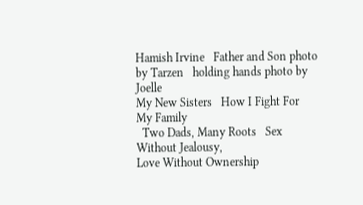Hamish Irvine   Father and Son photo by Tarzen   holding hands photo by Joelle
My New Sisters   How I Fight For
My Family
  Two Dads, Many Roots   Sex Without Jealousy,
Love Without Ownership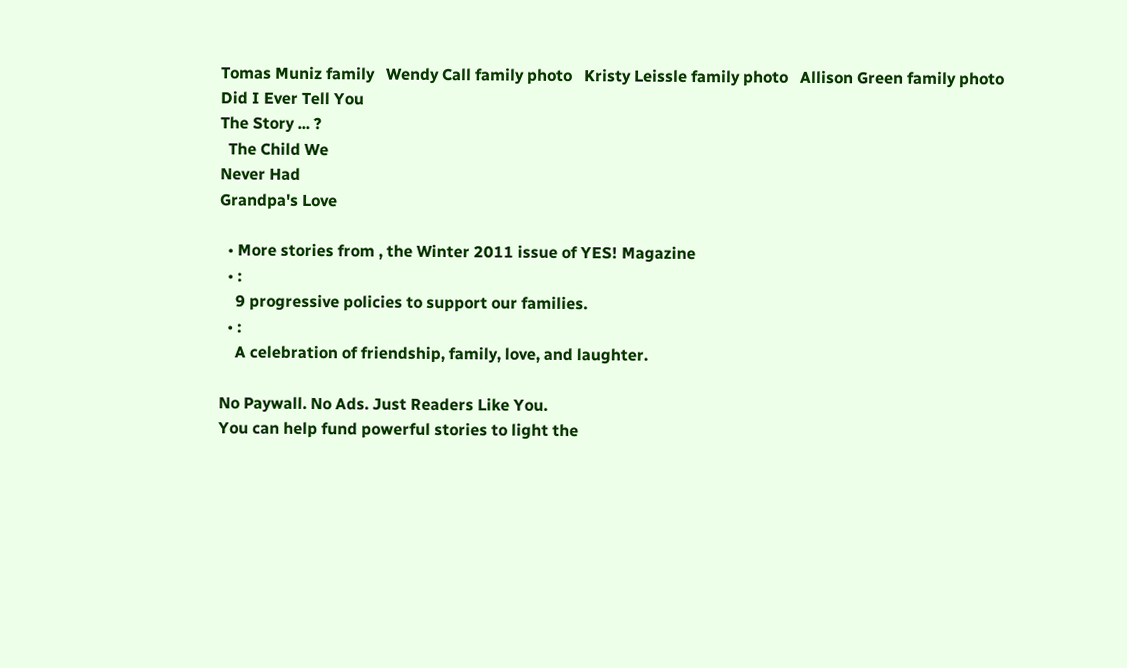Tomas Muniz family   Wendy Call family photo   Kristy Leissle family photo   Allison Green family photo
Did I Ever Tell You
The Story ... ?
  The Child We
Never Had
Grandpa's Love

  • More stories from , the Winter 2011 issue of YES! Magazine
  • :
    9 progressive policies to support our families.
  • :
    A celebration of friendship, family, love, and laughter.

No Paywall. No Ads. Just Readers Like You.
You can help fund powerful stories to light the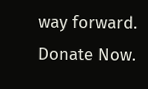way forward.
Donate Now.